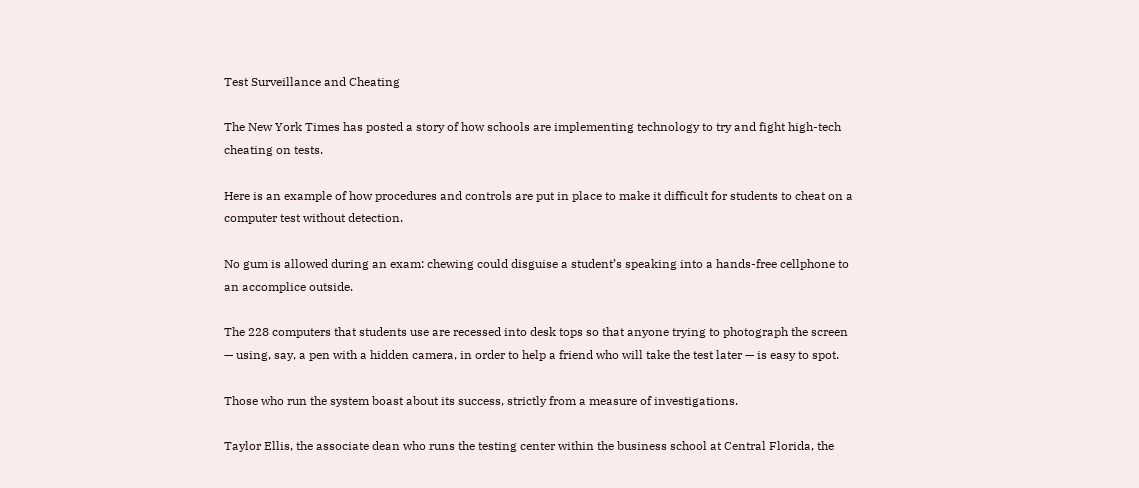Test Surveillance and Cheating

The New York Times has posted a story of how schools are implementing technology to try and fight high-tech cheating on tests.

Here is an example of how procedures and controls are put in place to make it difficult for students to cheat on a computer test without detection.

No gum is allowed during an exam: chewing could disguise a student’s speaking into a hands-free cellphone to an accomplice outside.

The 228 computers that students use are recessed into desk tops so that anyone trying to photograph the screen — using, say, a pen with a hidden camera, in order to help a friend who will take the test later — is easy to spot.

Those who run the system boast about its success, strictly from a measure of investigations.

Taylor Ellis, the associate dean who runs the testing center within the business school at Central Florida, the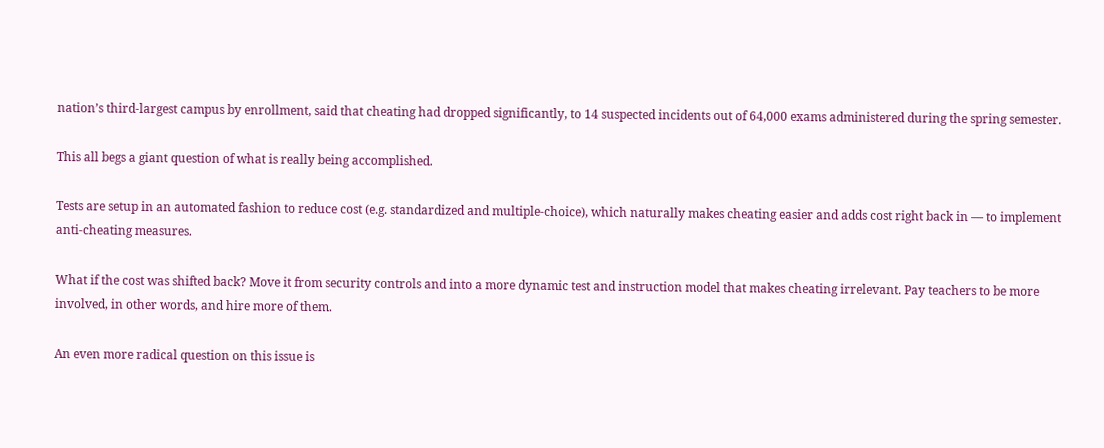nation’s third-largest campus by enrollment, said that cheating had dropped significantly, to 14 suspected incidents out of 64,000 exams administered during the spring semester.

This all begs a giant question of what is really being accomplished.

Tests are setup in an automated fashion to reduce cost (e.g. standardized and multiple-choice), which naturally makes cheating easier and adds cost right back in — to implement anti-cheating measures.

What if the cost was shifted back? Move it from security controls and into a more dynamic test and instruction model that makes cheating irrelevant. Pay teachers to be more involved, in other words, and hire more of them.

An even more radical question on this issue is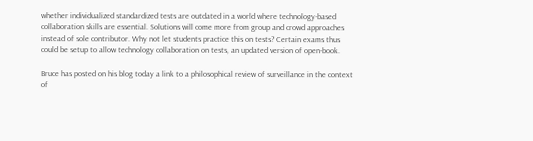whether individualized standardized tests are outdated in a world where technology-based collaboration skills are essential. Solutions will come more from group and crowd approaches instead of sole contributor. Why not let students practice this on tests? Certain exams thus could be setup to allow technology collaboration on tests, an updated version of open-book.

Bruce has posted on his blog today a link to a philosophical review of surveillance in the context of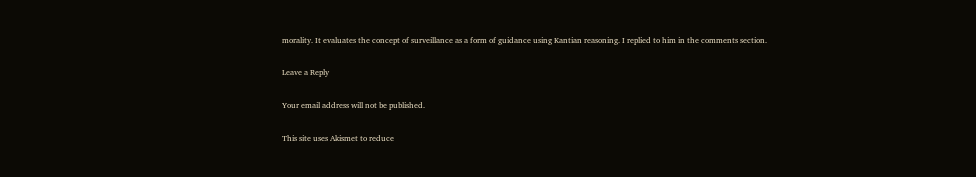morality. It evaluates the concept of surveillance as a form of guidance using Kantian reasoning. I replied to him in the comments section.

Leave a Reply

Your email address will not be published.

This site uses Akismet to reduce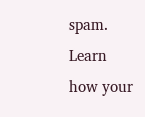spam. Learn how your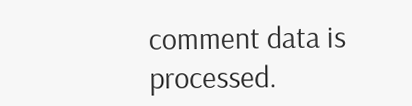comment data is processed.